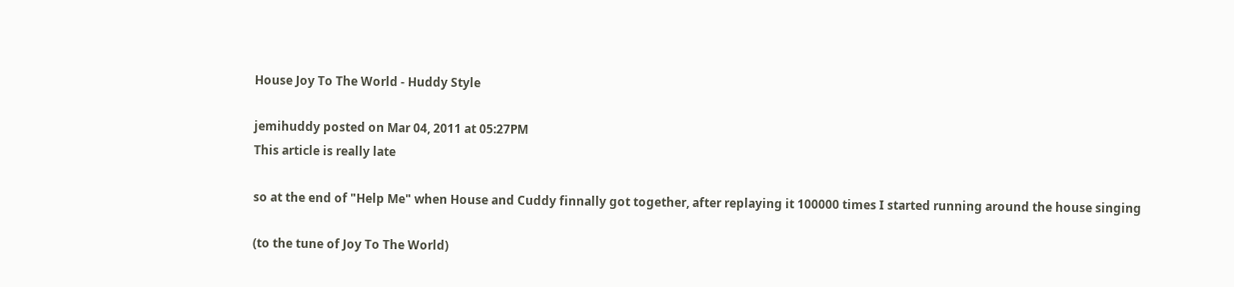House Joy To The World - Huddy Style

jemihuddy posted on Mar 04, 2011 at 05:27PM
This article is really late

so at the end of "Help Me" when House and Cuddy finnally got together, after replaying it 100000 times I started running around the house singing

(to the tune of Joy To The World)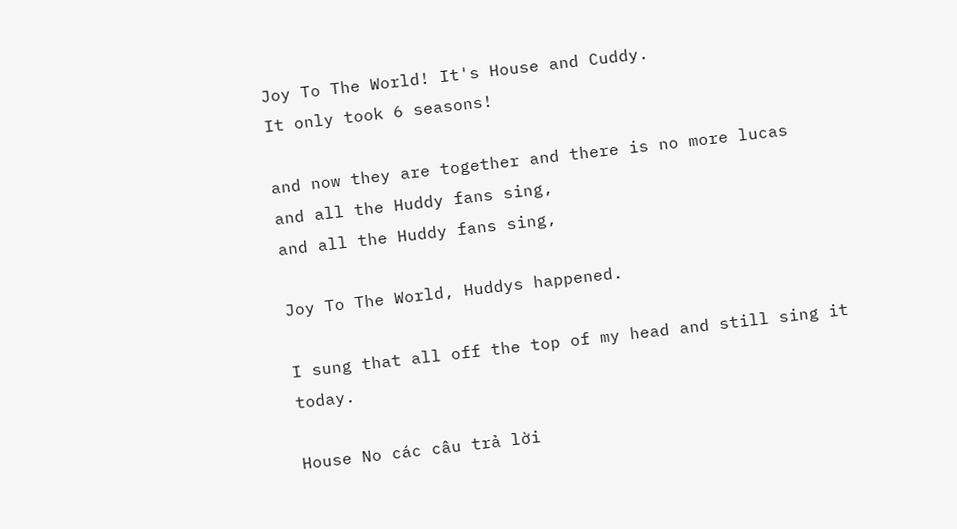Joy To The World! It's House and Cuddy.
It only took 6 seasons!

and now they are together and there is no more lucas
and all the Huddy fans sing,
and all the Huddy fans sing,

Joy To The World, Huddys happened.

I sung that all off the top of my head and still sing it today.

House No các câu trả lời